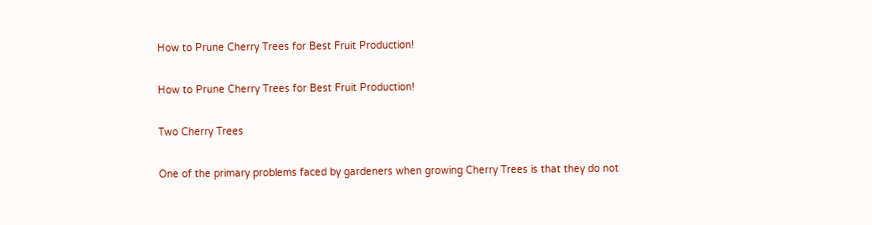How to Prune Cherry Trees for Best Fruit Production!

How to Prune Cherry Trees for Best Fruit Production!

Two Cherry Trees

One of the primary problems faced by gardeners when growing Cherry Trees is that they do not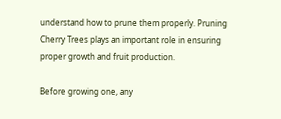understand how to prune them properly. Pruning Cherry Trees plays an important role in ensuring proper growth and fruit production.

Before growing one, any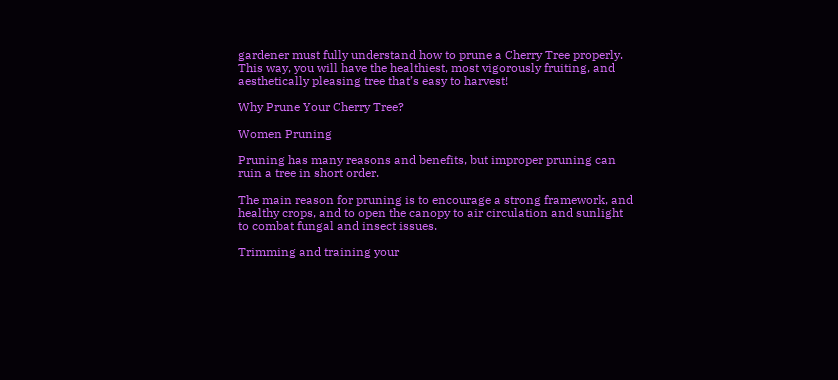gardener must fully understand how to prune a Cherry Tree properly. This way, you will have the healthiest, most vigorously fruiting, and aesthetically pleasing tree that’s easy to harvest!

Why Prune Your Cherry Tree?

Women Pruning

Pruning has many reasons and benefits, but improper pruning can ruin a tree in short order.

The main reason for pruning is to encourage a strong framework, and healthy crops, and to open the canopy to air circulation and sunlight to combat fungal and insect issues.

Trimming and training your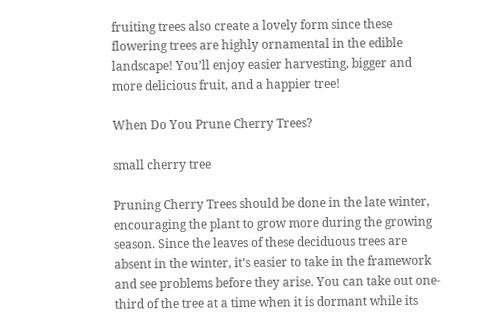fruiting trees also create a lovely form since these flowering trees are highly ornamental in the edible landscape! You’ll enjoy easier harvesting, bigger and more delicious fruit, and a happier tree!

When Do You Prune Cherry Trees?

small cherry tree

Pruning Cherry Trees should be done in the late winter, encouraging the plant to grow more during the growing season. Since the leaves of these deciduous trees are absent in the winter, it’s easier to take in the framework and see problems before they arise. You can take out one-third of the tree at a time when it is dormant while its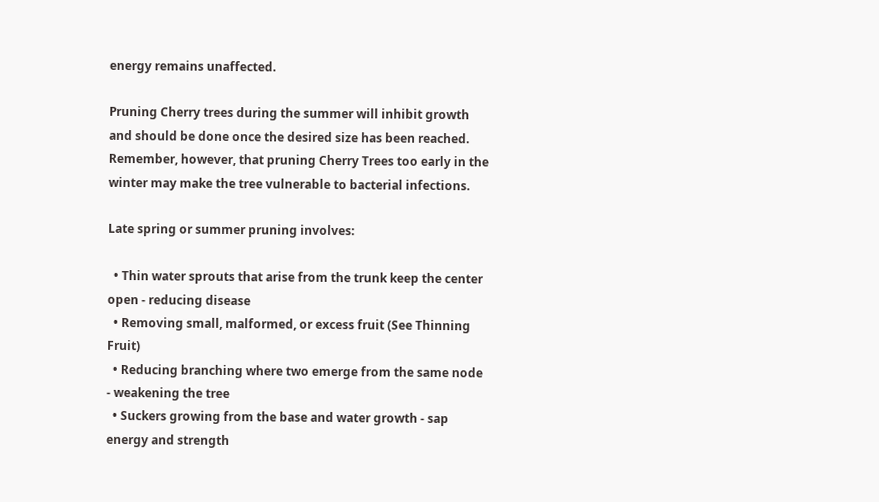energy remains unaffected.

Pruning Cherry trees during the summer will inhibit growth and should be done once the desired size has been reached. Remember, however, that pruning Cherry Trees too early in the winter may make the tree vulnerable to bacterial infections.

Late spring or summer pruning involves:

  • Thin water sprouts that arise from the trunk keep the center open - reducing disease
  • Removing small, malformed, or excess fruit (See Thinning Fruit)
  • Reducing branching where two emerge from the same node - weakening the tree
  • Suckers growing from the base and water growth - sap energy and strength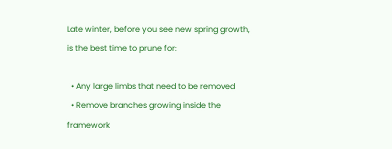Late winter, before you see new spring growth, is the best time to prune for:

  • Any large limbs that need to be removed
  • Remove branches growing inside the framework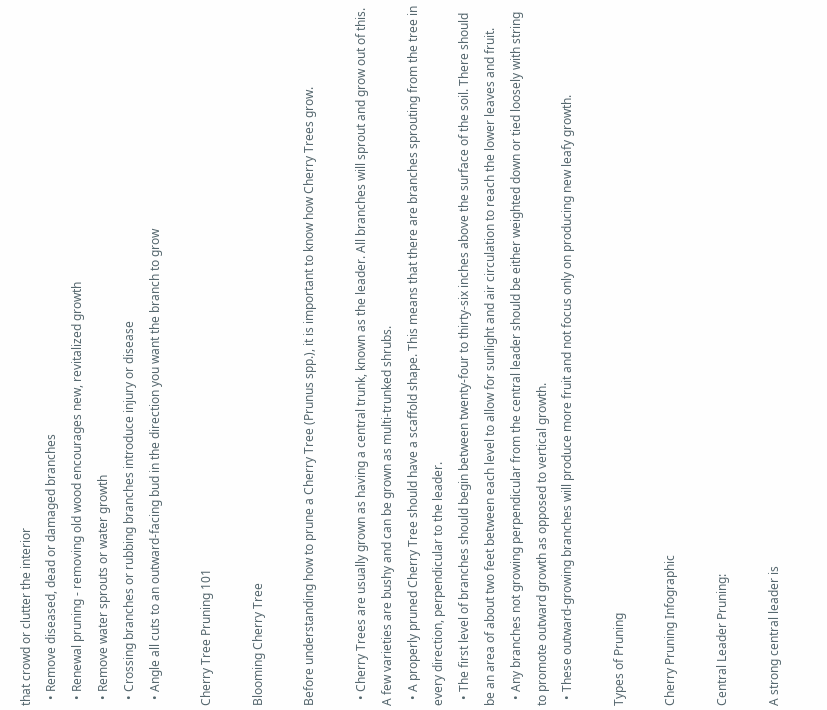that crowd or clutter the interior
  • Remove diseased, dead or damaged branches
  • Renewal pruning - removing old wood encourages new, revitalized growth
  • Remove water sprouts or water growth
  • Crossing branches or rubbing branches introduce injury or disease
  • Angle all cuts to an outward-facing bud in the direction you want the branch to grow

Cherry Tree Pruning 101

Blooming Cherry Tree

Before understanding how to prune a Cherry Tree (Prunus spp.), it is important to know how Cherry Trees grow.

  • Cherry Trees are usually grown as having a central trunk, known as the leader. All branches will sprout and grow out of this. A few varieties are bushy and can be grown as multi-trunked shrubs.
  • A properly pruned Cherry Tree should have a scaffold shape. This means that there are branches sprouting from the tree in every direction, perpendicular to the leader.
  • The first level of branches should begin between twenty-four to thirty-six inches above the surface of the soil. There should be an area of about two feet between each level to allow for sunlight and air circulation to reach the lower leaves and fruit.
  • Any branches not growing perpendicular from the central leader should be either weighted down or tied loosely with string to promote outward growth as opposed to vertical growth.
  • These outward-growing branches will produce more fruit and not focus only on producing new leafy growth.

Types of Pruning

Cherry Pruning Infographic

Central Leader Pruning:

A strong central leader is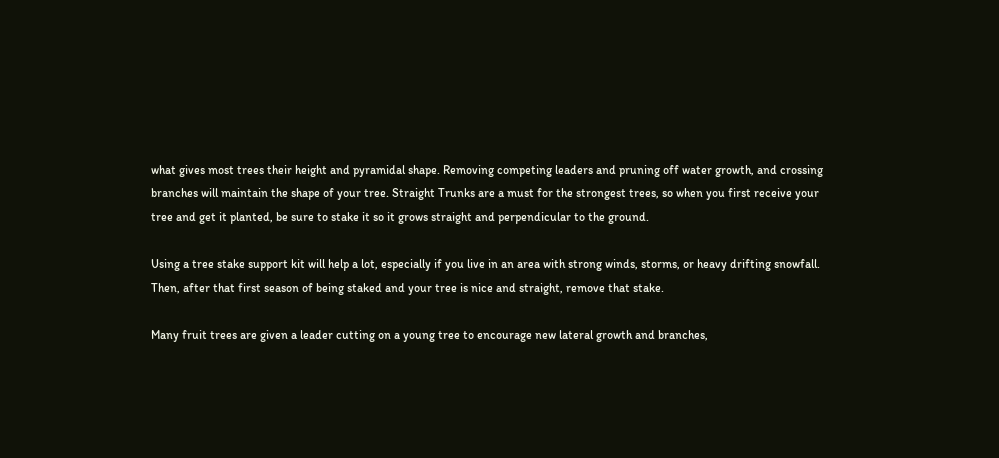what gives most trees their height and pyramidal shape. Removing competing leaders and pruning off water growth, and crossing branches will maintain the shape of your tree. Straight Trunks are a must for the strongest trees, so when you first receive your tree and get it planted, be sure to stake it so it grows straight and perpendicular to the ground.

Using a tree stake support kit will help a lot, especially if you live in an area with strong winds, storms, or heavy drifting snowfall. Then, after that first season of being staked and your tree is nice and straight, remove that stake.

Many fruit trees are given a leader cutting on a young tree to encourage new lateral growth and branches,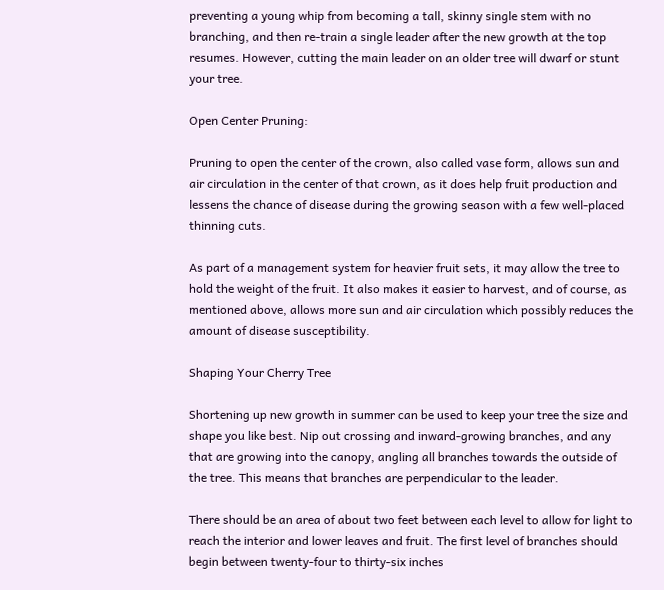preventing a young whip from becoming a tall, skinny single stem with no branching, and then re-train a single leader after the new growth at the top resumes. However, cutting the main leader on an older tree will dwarf or stunt your tree.

Open Center Pruning:

Pruning to open the center of the crown, also called vase form, allows sun and air circulation in the center of that crown, as it does help fruit production and lessens the chance of disease during the growing season with a few well-placed thinning cuts.

As part of a management system for heavier fruit sets, it may allow the tree to hold the weight of the fruit. It also makes it easier to harvest, and of course, as mentioned above, allows more sun and air circulation which possibly reduces the amount of disease susceptibility.

Shaping Your Cherry Tree

Shortening up new growth in summer can be used to keep your tree the size and shape you like best. Nip out crossing and inward-growing branches, and any that are growing into the canopy, angling all branches towards the outside of the tree. This means that branches are perpendicular to the leader.

There should be an area of about two feet between each level to allow for light to reach the interior and lower leaves and fruit. The first level of branches should begin between twenty-four to thirty-six inches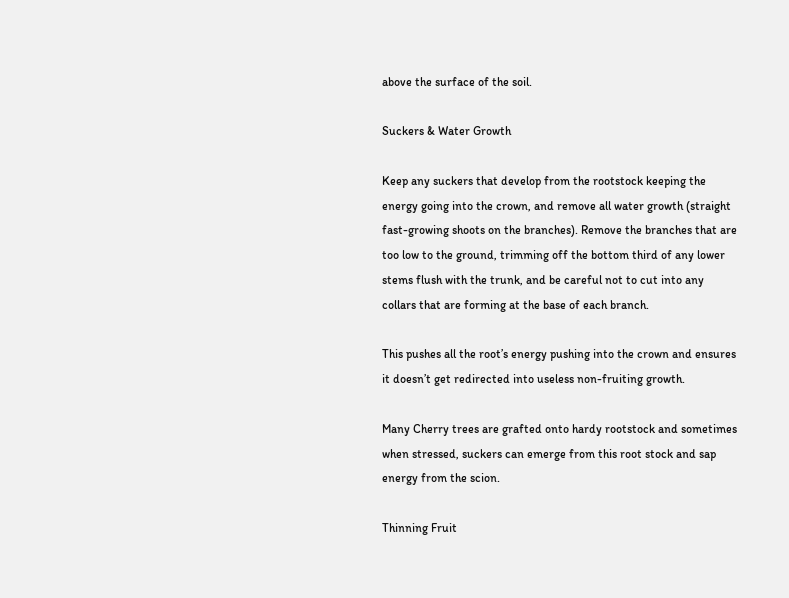above the surface of the soil.

Suckers & Water Growth

Keep any suckers that develop from the rootstock keeping the energy going into the crown, and remove all water growth (straight fast-growing shoots on the branches). Remove the branches that are too low to the ground, trimming off the bottom third of any lower stems flush with the trunk, and be careful not to cut into any collars that are forming at the base of each branch.

This pushes all the root’s energy pushing into the crown and ensures it doesn’t get redirected into useless non-fruiting growth.

Many Cherry trees are grafted onto hardy rootstock and sometimes when stressed, suckers can emerge from this root stock and sap energy from the scion.

Thinning Fruit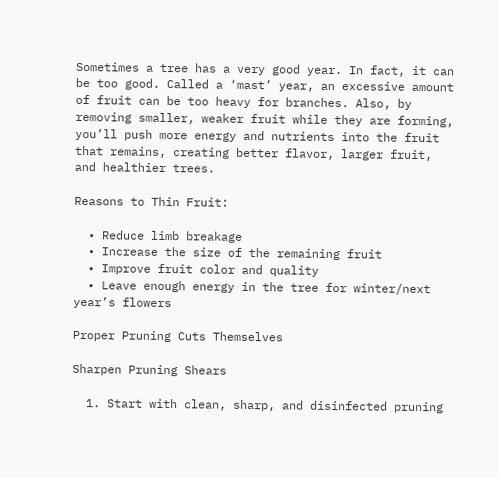Sometimes a tree has a very good year. In fact, it can be too good. Called a ‘mast’ year, an excessive amount of fruit can be too heavy for branches. Also, by removing smaller, weaker fruit while they are forming, you’ll push more energy and nutrients into the fruit that remains, creating better flavor, larger fruit, and healthier trees.

Reasons to Thin Fruit:

  • Reduce limb breakage
  • Increase the size of the remaining fruit
  • Improve fruit color and quality
  • Leave enough energy in the tree for winter/next year’s flowers

Proper Pruning Cuts Themselves

Sharpen Pruning Shears

  1. Start with clean, sharp, and disinfected pruning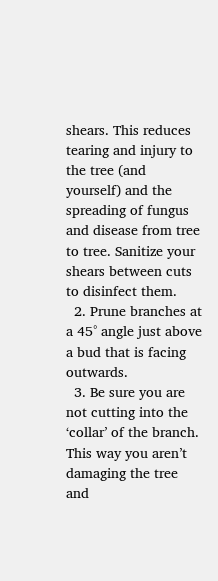shears. This reduces tearing and injury to the tree (and yourself) and the spreading of fungus and disease from tree to tree. Sanitize your shears between cuts to disinfect them.
  2. Prune branches at a 45° angle just above a bud that is facing outwards.
  3. Be sure you are not cutting into the ‘collar’ of the branch. This way you aren’t damaging the tree and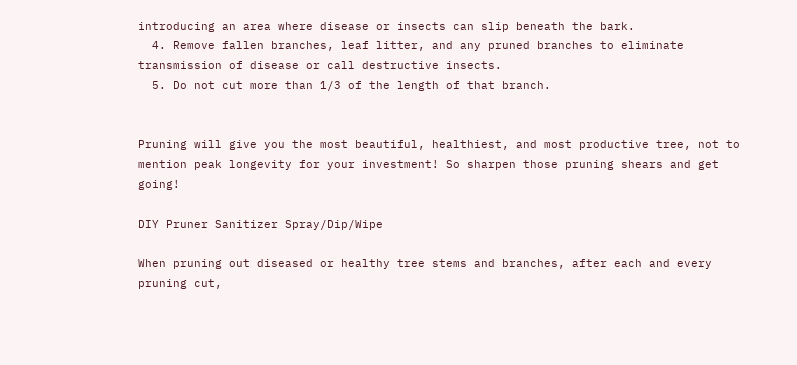introducing an area where disease or insects can slip beneath the bark.
  4. Remove fallen branches, leaf litter, and any pruned branches to eliminate transmission of disease or call destructive insects.
  5. Do not cut more than 1/3 of the length of that branch.


Pruning will give you the most beautiful, healthiest, and most productive tree, not to mention peak longevity for your investment! So sharpen those pruning shears and get going!

DIY Pruner Sanitizer Spray/Dip/Wipe

When pruning out diseased or healthy tree stems and branches, after each and every pruning cut,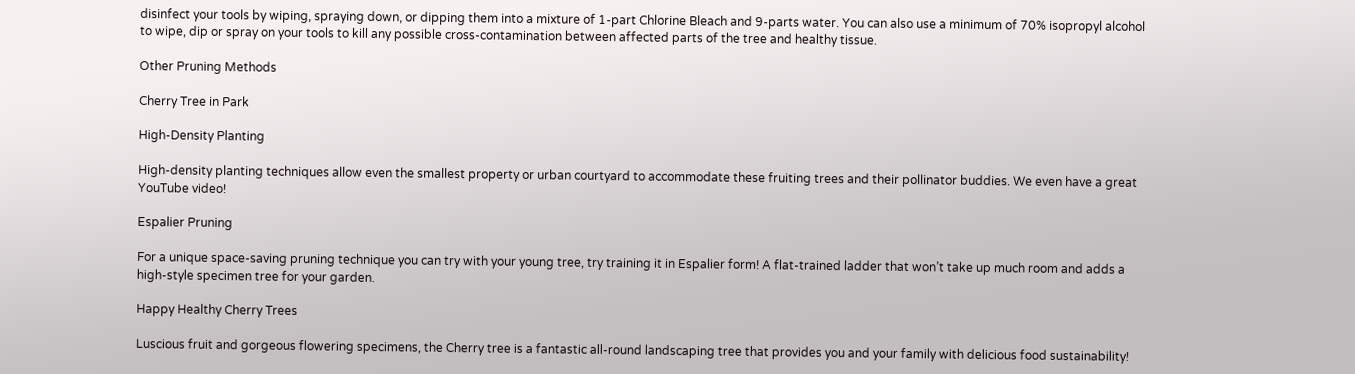disinfect your tools by wiping, spraying down, or dipping them into a mixture of 1-part Chlorine Bleach and 9-parts water. You can also use a minimum of 70% isopropyl alcohol to wipe, dip or spray on your tools to kill any possible cross-contamination between affected parts of the tree and healthy tissue.

Other Pruning Methods

Cherry Tree in Park

High-Density Planting

High-density planting techniques allow even the smallest property or urban courtyard to accommodate these fruiting trees and their pollinator buddies. We even have a great YouTube video!

Espalier Pruning

For a unique space-saving pruning technique you can try with your young tree, try training it in Espalier form! A flat-trained ladder that won’t take up much room and adds a high-style specimen tree for your garden.

Happy Healthy Cherry Trees

Luscious fruit and gorgeous flowering specimens, the Cherry tree is a fantastic all-round landscaping tree that provides you and your family with delicious food sustainability!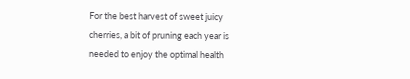For the best harvest of sweet juicy cherries, a bit of pruning each year is needed to enjoy the optimal health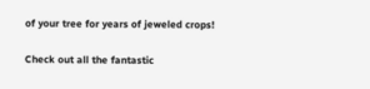of your tree for years of jeweled crops!

Check out all the fantastic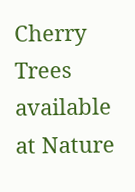Cherry Trees available at Nature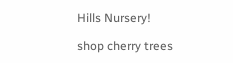Hills Nursery!

shop cherry trees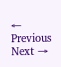← Previous Next →